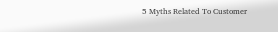5 Myths Related To Customer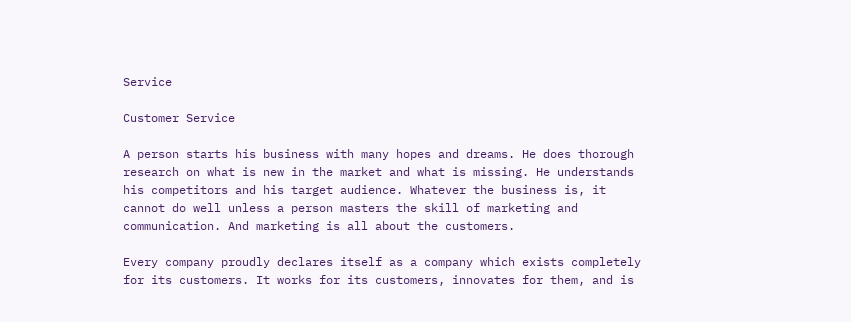Service

Customer Service

A person starts his business with many hopes and dreams. He does thorough research on what is new in the market and what is missing. He understands his competitors and his target audience. Whatever the business is, it cannot do well unless a person masters the skill of marketing and communication. And marketing is all about the customers.

Every company proudly declares itself as a company which exists completely for its customers. It works for its customers, innovates for them, and is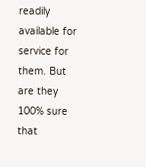readily available for service for them. But are they 100% sure that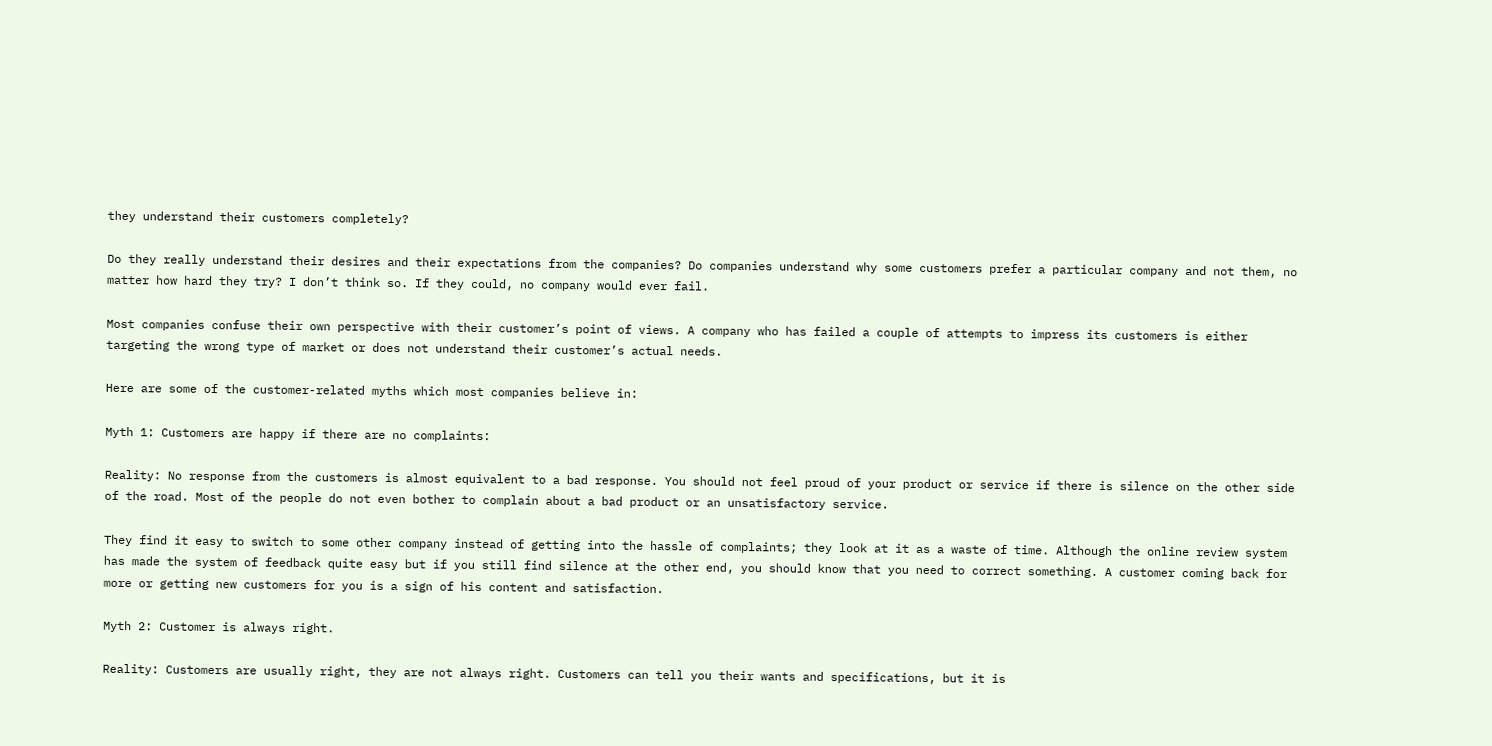they understand their customers completely?

Do they really understand their desires and their expectations from the companies? Do companies understand why some customers prefer a particular company and not them, no matter how hard they try? I don’t think so. If they could, no company would ever fail.

Most companies confuse their own perspective with their customer’s point of views. A company who has failed a couple of attempts to impress its customers is either targeting the wrong type of market or does not understand their customer’s actual needs.

Here are some of the customer-related myths which most companies believe in:

Myth 1: Customers are happy if there are no complaints:

Reality: No response from the customers is almost equivalent to a bad response. You should not feel proud of your product or service if there is silence on the other side of the road. Most of the people do not even bother to complain about a bad product or an unsatisfactory service.

They find it easy to switch to some other company instead of getting into the hassle of complaints; they look at it as a waste of time. Although the online review system has made the system of feedback quite easy but if you still find silence at the other end, you should know that you need to correct something. A customer coming back for more or getting new customers for you is a sign of his content and satisfaction.

Myth 2: Customer is always right.

Reality: Customers are usually right, they are not always right. Customers can tell you their wants and specifications, but it is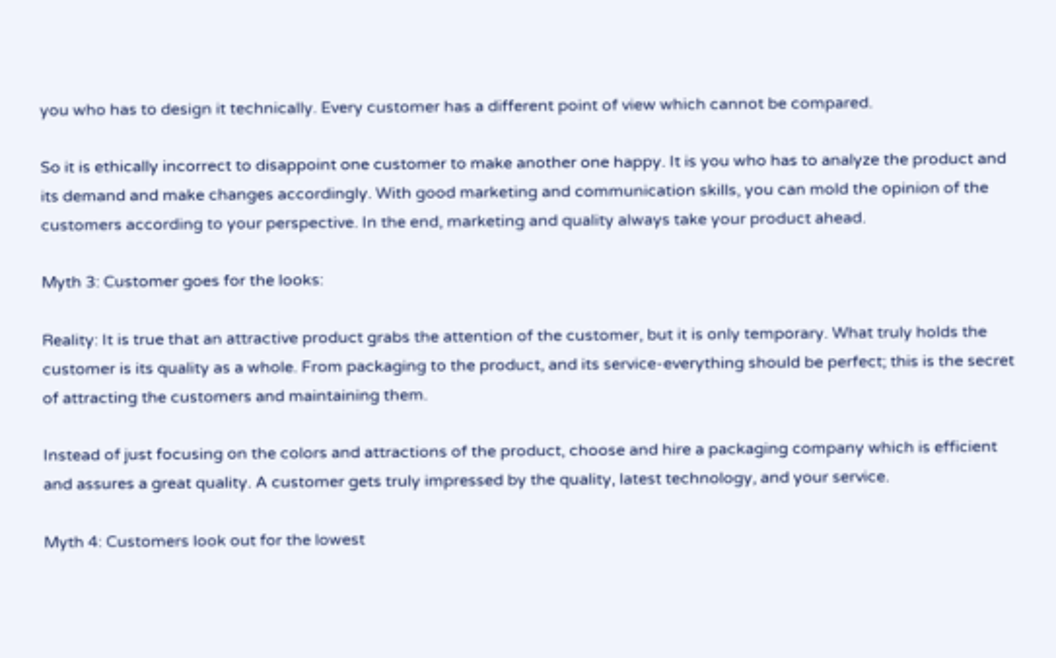you who has to design it technically. Every customer has a different point of view which cannot be compared.

So it is ethically incorrect to disappoint one customer to make another one happy. It is you who has to analyze the product and its demand and make changes accordingly. With good marketing and communication skills, you can mold the opinion of the customers according to your perspective. In the end, marketing and quality always take your product ahead.

Myth 3: Customer goes for the looks:

Reality: It is true that an attractive product grabs the attention of the customer, but it is only temporary. What truly holds the customer is its quality as a whole. From packaging to the product, and its service-everything should be perfect; this is the secret of attracting the customers and maintaining them.

Instead of just focusing on the colors and attractions of the product, choose and hire a packaging company which is efficient and assures a great quality. A customer gets truly impressed by the quality, latest technology, and your service.

Myth 4: Customers look out for the lowest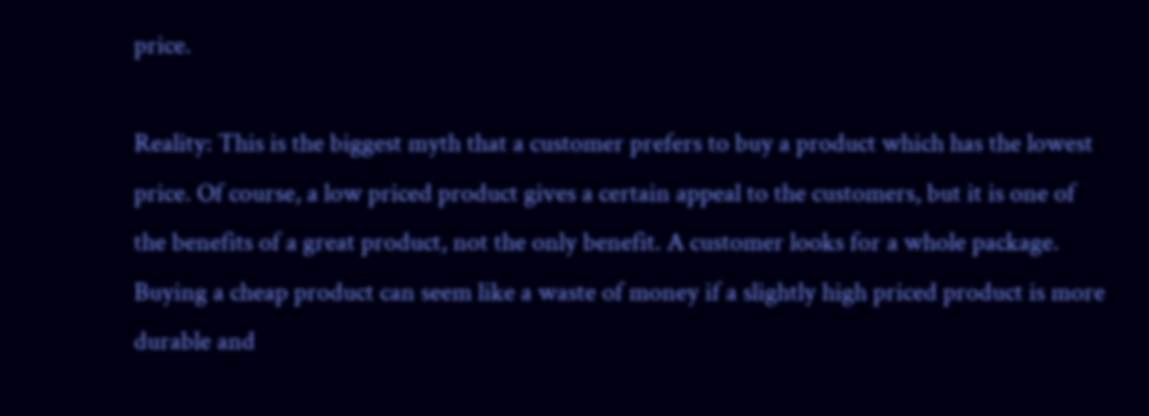price.

Reality: This is the biggest myth that a customer prefers to buy a product which has the lowest price. Of course, a low priced product gives a certain appeal to the customers, but it is one of the benefits of a great product, not the only benefit. A customer looks for a whole package. Buying a cheap product can seem like a waste of money if a slightly high priced product is more durable and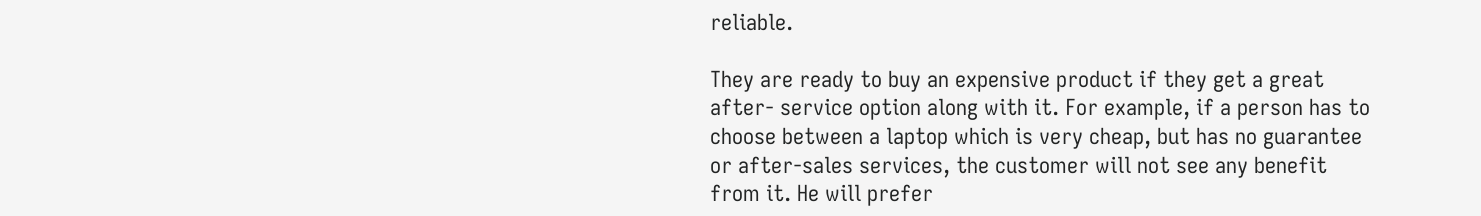reliable.

They are ready to buy an expensive product if they get a great after- service option along with it. For example, if a person has to choose between a laptop which is very cheap, but has no guarantee or after-sales services, the customer will not see any benefit from it. He will prefer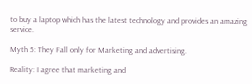to buy a laptop which has the latest technology and provides an amazing service.

Myth 5: They Fall only for Marketing and advertising.

Reality: I agree that marketing and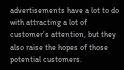advertisements have a lot to do with attracting a lot of customer’s attention, but they also raise the hopes of those potential customers.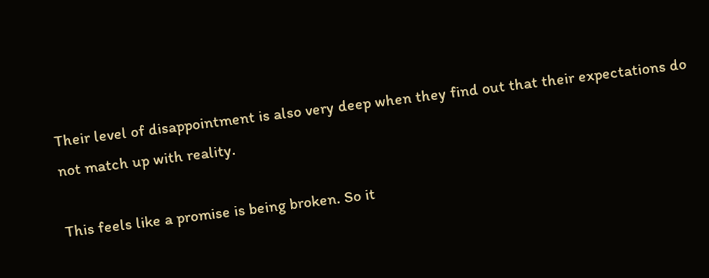Their level of disappointment is also very deep when they find out that their expectations do not match up with reality.

This feels like a promise is being broken. So it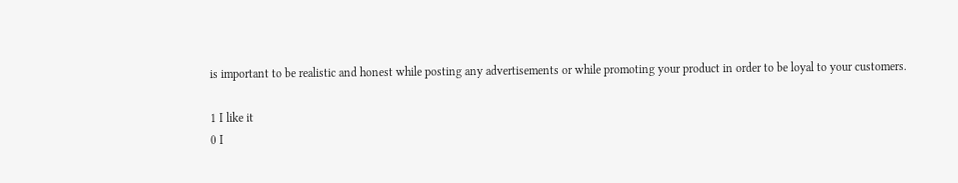is important to be realistic and honest while posting any advertisements or while promoting your product in order to be loyal to your customers.

1 I like it
0 I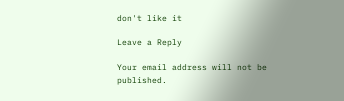don't like it

Leave a Reply

Your email address will not be published.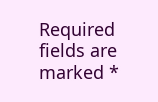Required fields are marked *